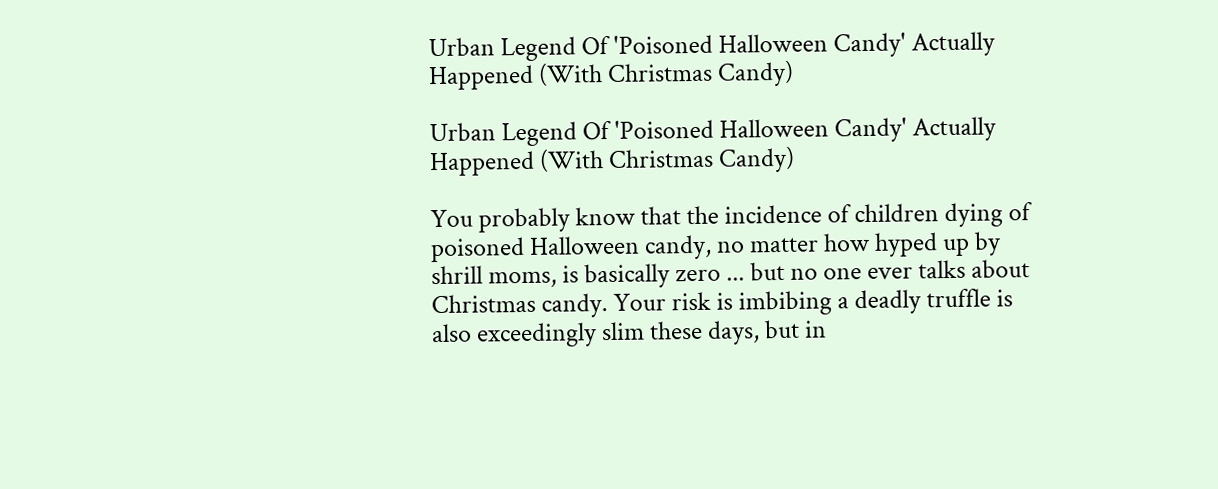Urban Legend Of 'Poisoned Halloween Candy' Actually Happened (With Christmas Candy)

Urban Legend Of 'Poisoned Halloween Candy' Actually Happened (With Christmas Candy)

You probably know that the incidence of children dying of poisoned Halloween candy, no matter how hyped up by shrill moms, is basically zero ... but no one ever talks about Christmas candy. Your risk is imbibing a deadly truffle is also exceedingly slim these days, but in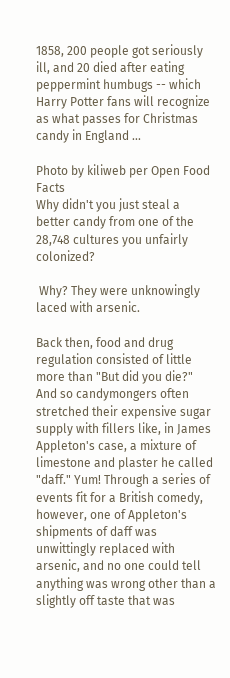1858, 200 people got seriously ill, and 20 died after eating peppermint humbugs -- which Harry Potter fans will recognize as what passes for Christmas candy in England ...

Photo by kiliweb per Open Food Facts
Why didn't you just steal a better candy from one of the 28,748 cultures you unfairly colonized?

 Why? They were unknowingly laced with arsenic.

Back then, food and drug regulation consisted of little more than "But did you die?" And so candymongers often stretched their expensive sugar supply with fillers like, in James Appleton's case, a mixture of limestone and plaster he called "daff." Yum! Through a series of events fit for a British comedy, however, one of Appleton's shipments of daff was unwittingly replaced with arsenic, and no one could tell anything was wrong other than a slightly off taste that was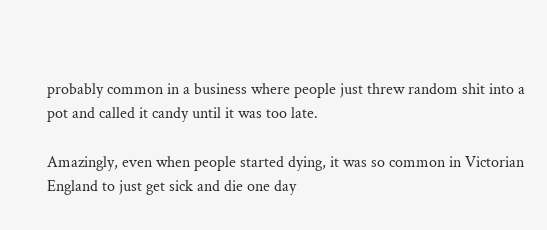probably common in a business where people just threw random shit into a pot and called it candy until it was too late.

Amazingly, even when people started dying, it was so common in Victorian England to just get sick and die one day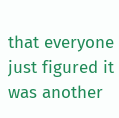that everyone just figured it was another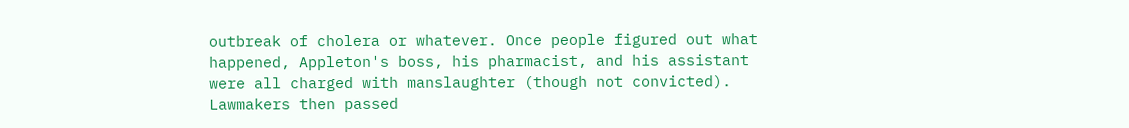outbreak of cholera or whatever. Once people figured out what happened, Appleton's boss, his pharmacist, and his assistant were all charged with manslaughter (though not convicted). Lawmakers then passed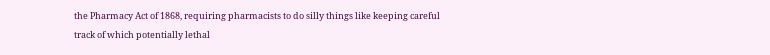the Pharmacy Act of 1868, requiring pharmacists to do silly things like keeping careful track of which potentially lethal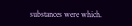substances were which.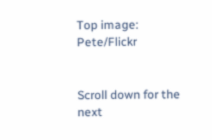Top image: Pete/Flickr


Scroll down for the next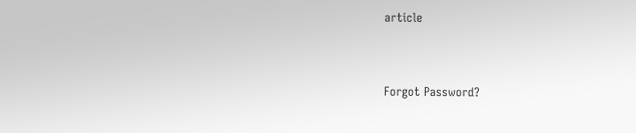article


Forgot Password?